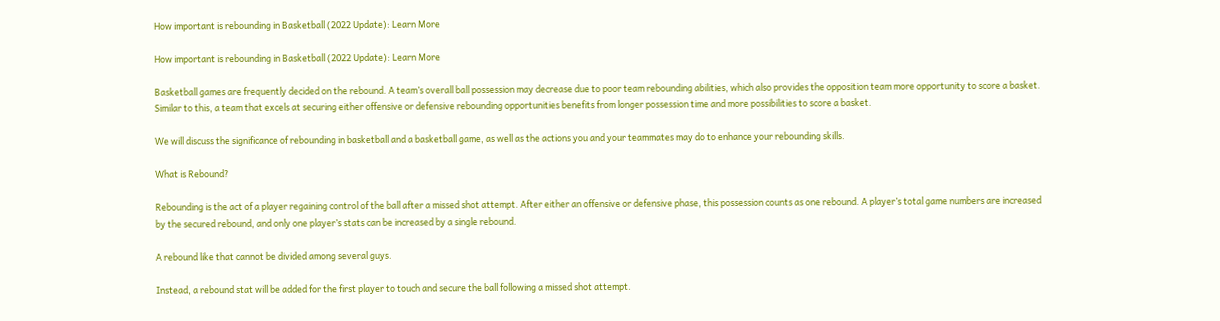How important is rebounding in Basketball (2022 Update): Learn More

How important is rebounding in Basketball (2022 Update): Learn More

Basketball games are frequently decided on the rebound. A team’s overall ball possession may decrease due to poor team rebounding abilities, which also provides the opposition team more opportunity to score a basket. Similar to this, a team that excels at securing either offensive or defensive rebounding opportunities benefits from longer possession time and more possibilities to score a basket.

We will discuss the significance of rebounding in basketball and a basketball game, as well as the actions you and your teammates may do to enhance your rebounding skills.

What is Rebound?

Rebounding is the act of a player regaining control of the ball after a missed shot attempt. After either an offensive or defensive phase, this possession counts as one rebound. A player’s total game numbers are increased by the secured rebound, and only one player’s stats can be increased by a single rebound.

A rebound like that cannot be divided among several guys.

Instead, a rebound stat will be added for the first player to touch and secure the ball following a missed shot attempt.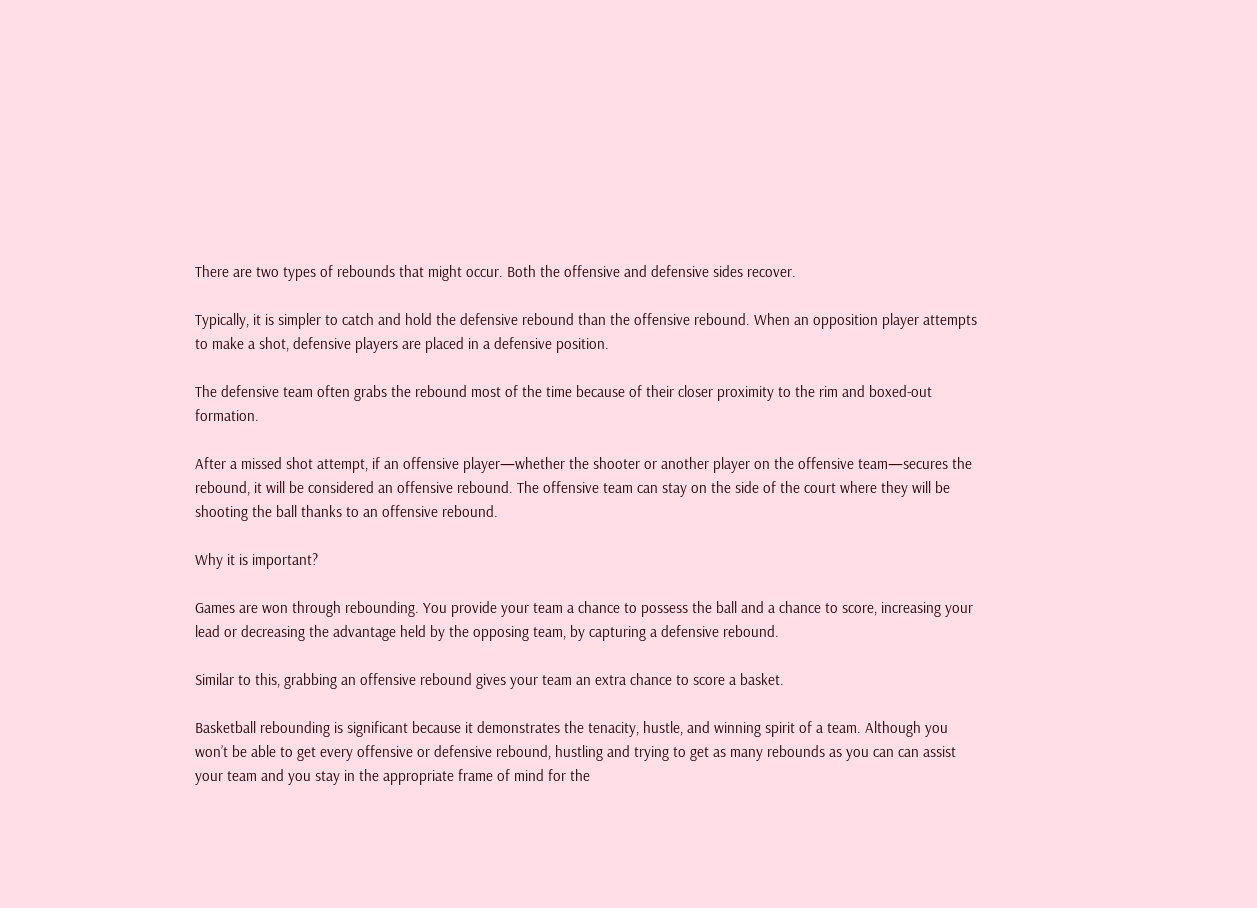There are two types of rebounds that might occur. Both the offensive and defensive sides recover.

Typically, it is simpler to catch and hold the defensive rebound than the offensive rebound. When an opposition player attempts to make a shot, defensive players are placed in a defensive position.

The defensive team often grabs the rebound most of the time because of their closer proximity to the rim and boxed-out formation.

After a missed shot attempt, if an offensive player—whether the shooter or another player on the offensive team—secures the rebound, it will be considered an offensive rebound. The offensive team can stay on the side of the court where they will be shooting the ball thanks to an offensive rebound.

Why it is important?

Games are won through rebounding. You provide your team a chance to possess the ball and a chance to score, increasing your lead or decreasing the advantage held by the opposing team, by capturing a defensive rebound.

Similar to this, grabbing an offensive rebound gives your team an extra chance to score a basket.

Basketball rebounding is significant because it demonstrates the tenacity, hustle, and winning spirit of a team. Although you won’t be able to get every offensive or defensive rebound, hustling and trying to get as many rebounds as you can can assist your team and you stay in the appropriate frame of mind for the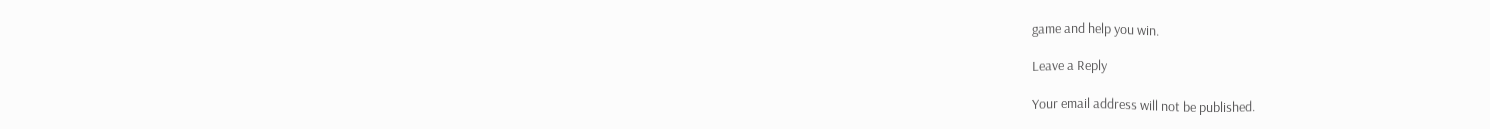game and help you win.

Leave a Reply

Your email address will not be published.